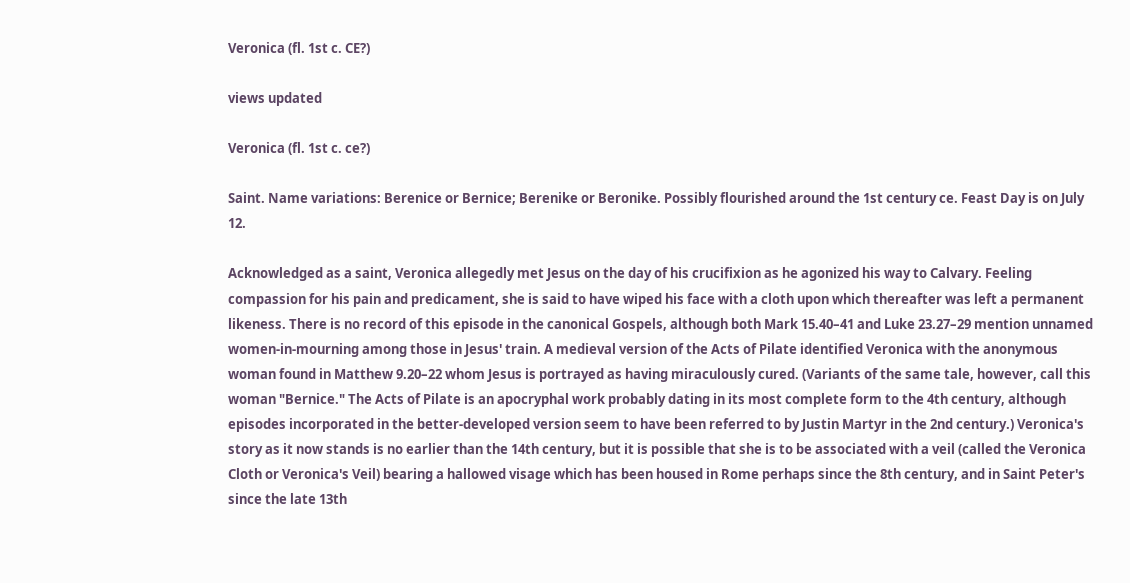Veronica (fl. 1st c. CE?)

views updated

Veronica (fl. 1st c. ce?)

Saint. Name variations: Berenice or Bernice; Berenike or Beronike. Possibly flourished around the 1st century ce. Feast Day is on July 12.

Acknowledged as a saint, Veronica allegedly met Jesus on the day of his crucifixion as he agonized his way to Calvary. Feeling compassion for his pain and predicament, she is said to have wiped his face with a cloth upon which thereafter was left a permanent likeness. There is no record of this episode in the canonical Gospels, although both Mark 15.40–41 and Luke 23.27–29 mention unnamed women-in-mourning among those in Jesus' train. A medieval version of the Acts of Pilate identified Veronica with the anonymous woman found in Matthew 9.20–22 whom Jesus is portrayed as having miraculously cured. (Variants of the same tale, however, call this woman "Bernice." The Acts of Pilate is an apocryphal work probably dating in its most complete form to the 4th century, although episodes incorporated in the better-developed version seem to have been referred to by Justin Martyr in the 2nd century.) Veronica's story as it now stands is no earlier than the 14th century, but it is possible that she is to be associated with a veil (called the Veronica Cloth or Veronica's Veil) bearing a hallowed visage which has been housed in Rome perhaps since the 8th century, and in Saint Peter's since the late 13th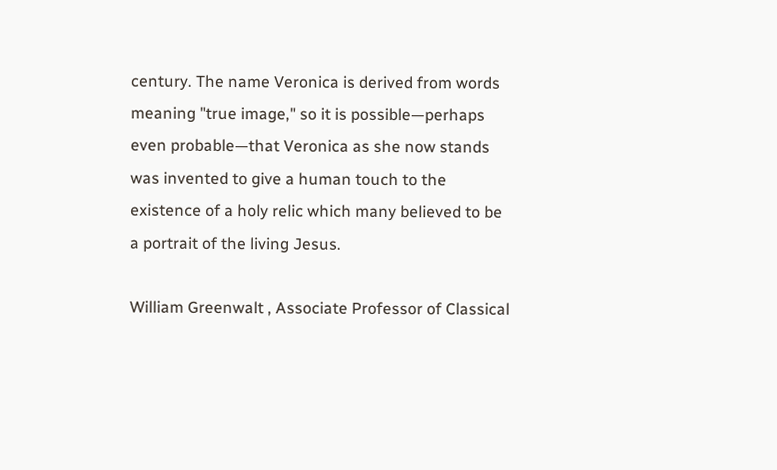century. The name Veronica is derived from words meaning "true image," so it is possible—perhaps even probable—that Veronica as she now stands was invented to give a human touch to the existence of a holy relic which many believed to be a portrait of the living Jesus.

William Greenwalt , Associate Professor of Classical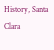History, Santa Clara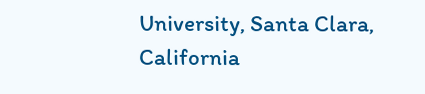University, Santa Clara, California